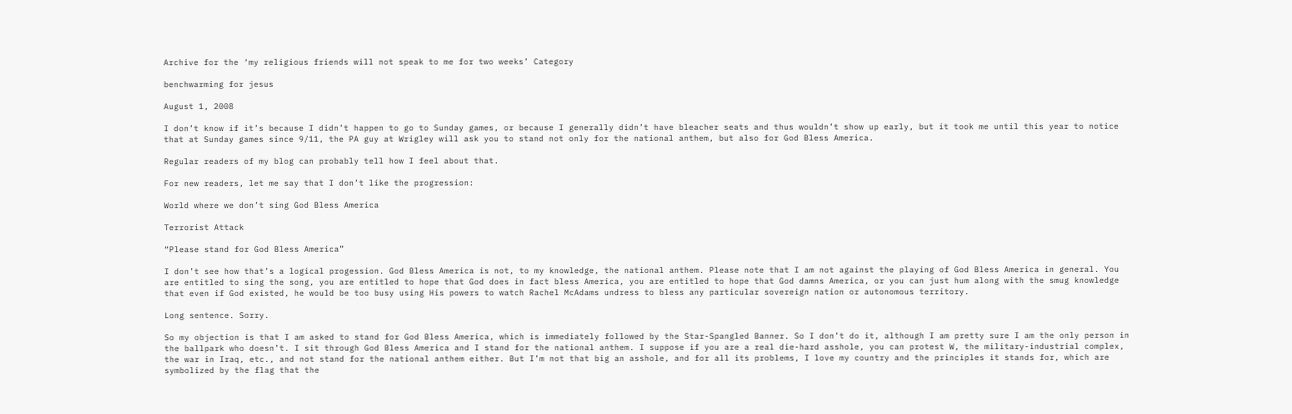Archive for the ‘my religious friends will not speak to me for two weeks’ Category

benchwarming for jesus

August 1, 2008

I don’t know if it’s because I didn’t happen to go to Sunday games, or because I generally didn’t have bleacher seats and thus wouldn’t show up early, but it took me until this year to notice that at Sunday games since 9/11, the PA guy at Wrigley will ask you to stand not only for the national anthem, but also for God Bless America.

Regular readers of my blog can probably tell how I feel about that.

For new readers, let me say that I don’t like the progression:

World where we don’t sing God Bless America

Terrorist Attack

“Please stand for God Bless America”

I don’t see how that’s a logical progession. God Bless America is not, to my knowledge, the national anthem. Please note that I am not against the playing of God Bless America in general. You are entitled to sing the song, you are entitled to hope that God does in fact bless America, you are entitled to hope that God damns America, or you can just hum along with the smug knowledge that even if God existed, he would be too busy using His powers to watch Rachel McAdams undress to bless any particular sovereign nation or autonomous territory.

Long sentence. Sorry.

So my objection is that I am asked to stand for God Bless America, which is immediately followed by the Star-Spangled Banner. So I don’t do it, although I am pretty sure I am the only person in the ballpark who doesn’t. I sit through God Bless America and I stand for the national anthem. I suppose if you are a real die-hard asshole, you can protest W, the military-industrial complex, the war in Iraq, etc., and not stand for the national anthem either. But I’m not that big an asshole, and for all its problems, I love my country and the principles it stands for, which are symbolized by the flag that the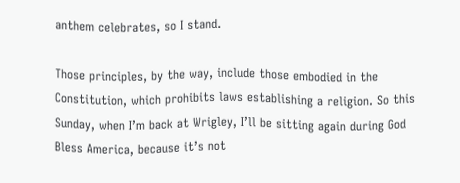anthem celebrates, so I stand.

Those principles, by the way, include those embodied in the Constitution, which prohibits laws establishing a religion. So this Sunday, when I’m back at Wrigley, I’ll be sitting again during God Bless America, because it’s not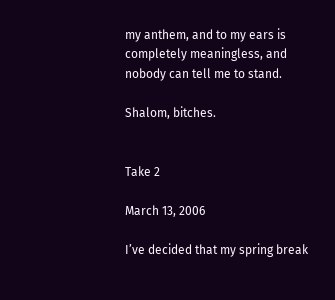my anthem, and to my ears is completely meaningless, and nobody can tell me to stand.

Shalom, bitches.


Take 2

March 13, 2006

I’ve decided that my spring break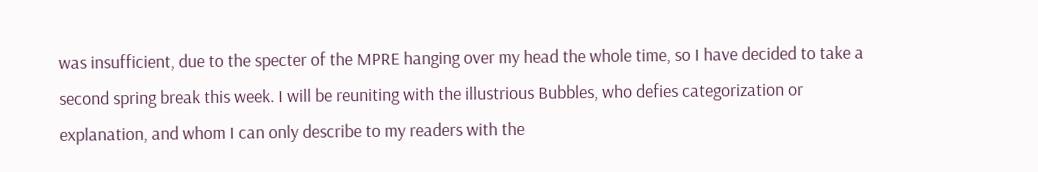was insufficient, due to the specter of the MPRE hanging over my head the whole time, so I have decided to take a second spring break this week. I will be reuniting with the illustrious Bubbles, who defies categorization or explanation, and whom I can only describe to my readers with the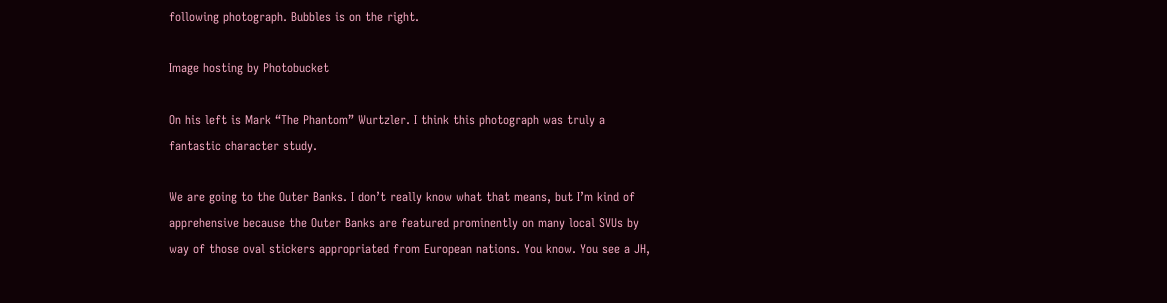following photograph. Bubbles is on the right.

Image hosting by Photobucket

On his left is Mark “The Phantom” Wurtzler. I think this photograph was truly a fantastic character study.

We are going to the Outer Banks. I don’t really know what that means, but I’m kind of apprehensive because the Outer Banks are featured prominently on many local SVUs by way of those oval stickers appropriated from European nations. You know. You see a JH,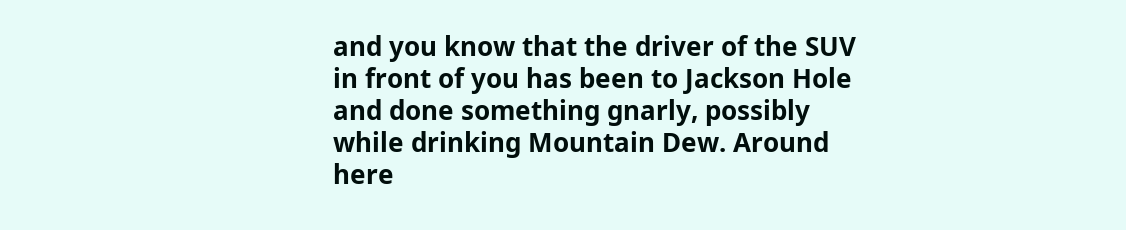and you know that the driver of the SUV in front of you has been to Jackson Hole and done something gnarly, possibly while drinking Mountain Dew. Around here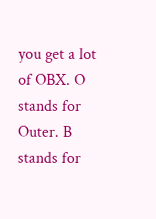you get a lot of OBX. O stands for Outer. B stands for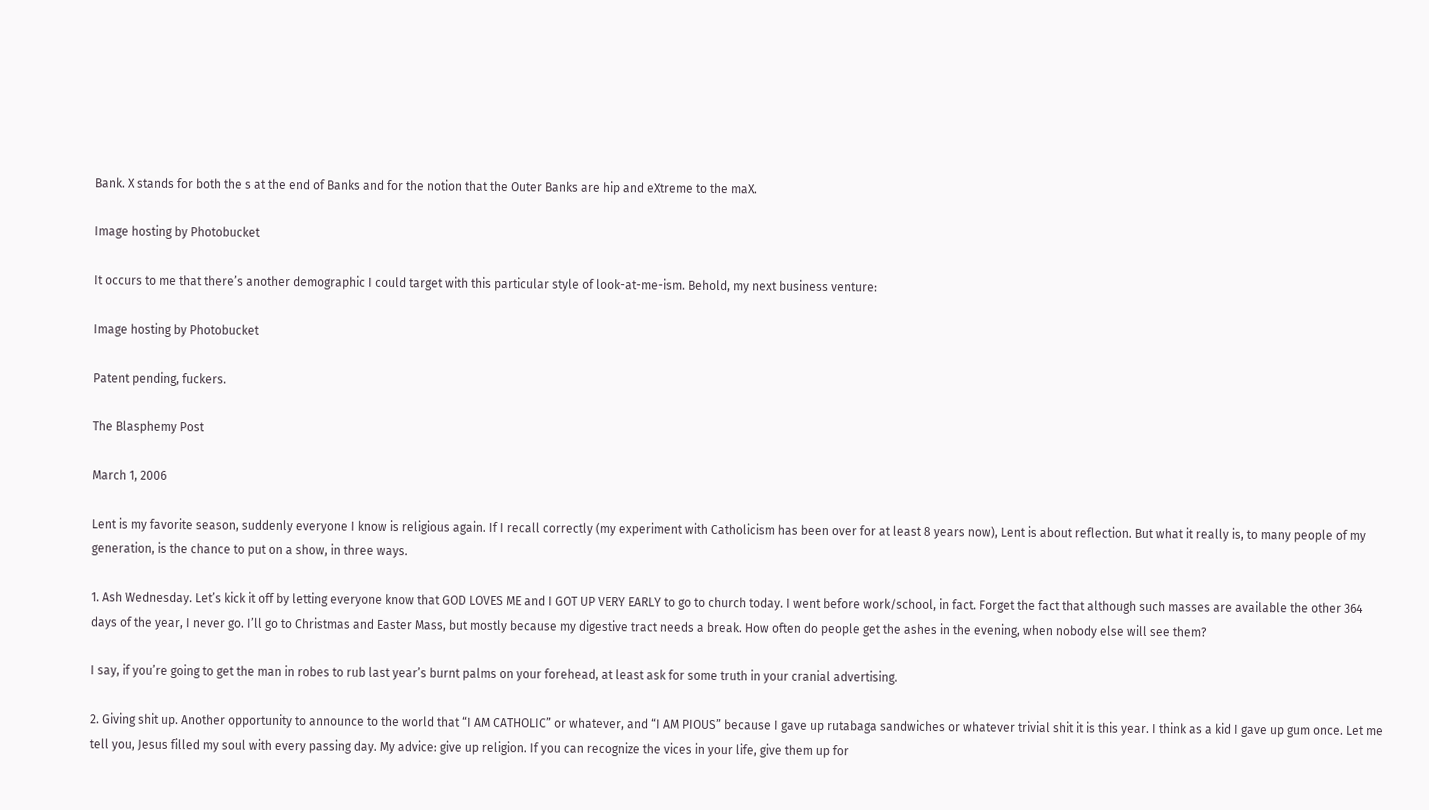Bank. X stands for both the s at the end of Banks and for the notion that the Outer Banks are hip and eXtreme to the maX.

Image hosting by Photobucket

It occurs to me that there’s another demographic I could target with this particular style of look-at-me-ism. Behold, my next business venture:

Image hosting by Photobucket

Patent pending, fuckers.

The Blasphemy Post

March 1, 2006

Lent is my favorite season, suddenly everyone I know is religious again. If I recall correctly (my experiment with Catholicism has been over for at least 8 years now), Lent is about reflection. But what it really is, to many people of my generation, is the chance to put on a show, in three ways.

1. Ash Wednesday. Let’s kick it off by letting everyone know that GOD LOVES ME and I GOT UP VERY EARLY to go to church today. I went before work/school, in fact. Forget the fact that although such masses are available the other 364 days of the year, I never go. I’ll go to Christmas and Easter Mass, but mostly because my digestive tract needs a break. How often do people get the ashes in the evening, when nobody else will see them?

I say, if you’re going to get the man in robes to rub last year’s burnt palms on your forehead, at least ask for some truth in your cranial advertising.

2. Giving shit up. Another opportunity to announce to the world that “I AM CATHOLIC” or whatever, and “I AM PIOUS” because I gave up rutabaga sandwiches or whatever trivial shit it is this year. I think as a kid I gave up gum once. Let me tell you, Jesus filled my soul with every passing day. My advice: give up religion. If you can recognize the vices in your life, give them up for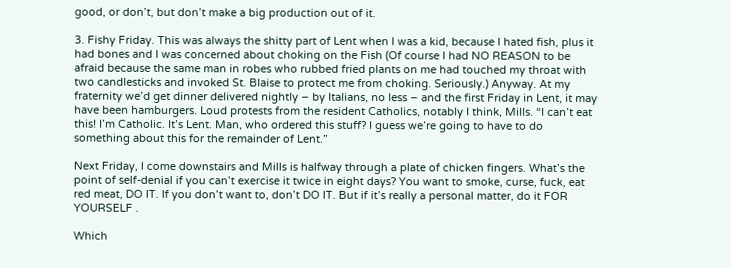good, or don’t, but don’t make a big production out of it.

3. Fishy Friday. This was always the shitty part of Lent when I was a kid, because I hated fish, plus it had bones and I was concerned about choking on the Fish (Of course I had NO REASON to be afraid because the same man in robes who rubbed fried plants on me had touched my throat with two candlesticks and invoked St. Blaise to protect me from choking. Seriously.) Anyway. At my fraternity we’d get dinner delivered nightly – by Italians, no less – and the first Friday in Lent, it may have been hamburgers. Loud protests from the resident Catholics, notably I think, Mills. “I can’t eat this! I’m Catholic. It’s Lent. Man, who ordered this stuff? I guess we’re going to have to do something about this for the remainder of Lent.”

Next Friday, I come downstairs and Mills is halfway through a plate of chicken fingers. What’s the point of self-denial if you can’t exercise it twice in eight days? You want to smoke, curse, fuck, eat red meat, DO IT. If you don’t want to, don’t DO IT. But if it’s really a personal matter, do it FOR YOURSELF .

Which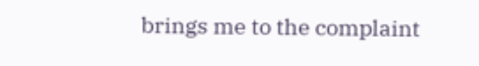brings me to the complaint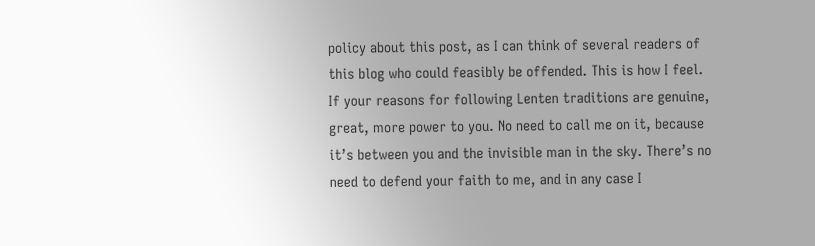policy about this post, as I can think of several readers of this blog who could feasibly be offended. This is how I feel. If your reasons for following Lenten traditions are genuine, great, more power to you. No need to call me on it, because it’s between you and the invisible man in the sky. There’s no need to defend your faith to me, and in any case I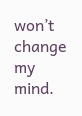won’t change my mind.